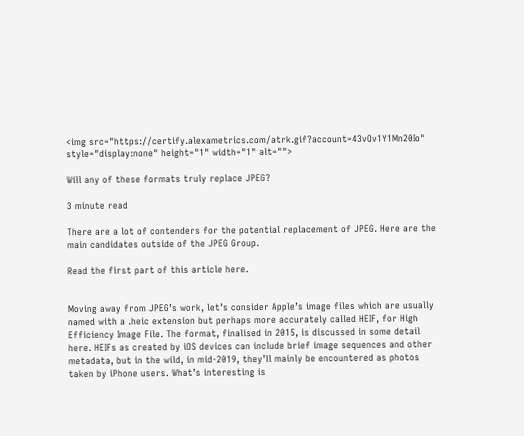<img src="https://certify.alexametrics.com/atrk.gif?account=43vOv1Y1Mn20Io" style="display:none" height="1" width="1" alt="">

Will any of these formats truly replace JPEG?

3 minute read

There are a lot of contenders for the potential replacement of JPEG. Here are the main candidates outside of the JPEG Group.

Read the first part of this article here.


Moving away from JPEG’s work, let’s consider Apple’s image files which are usually named with a .heic extension but perhaps more accurately called HEIF, for High Efficiency Image File. The format, finalised in 2015, is discussed in some detail here. HEIFs as created by iOS devices can include brief image sequences and other metadata, but in the wild, in mid-2019, they’ll mainly be encountered as photos taken by iPhone users. What’s interesting is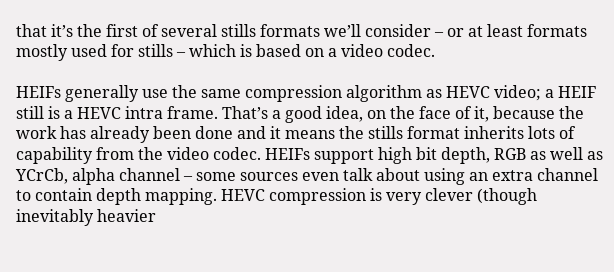that it’s the first of several stills formats we’ll consider – or at least formats mostly used for stills – which is based on a video codec.

HEIFs generally use the same compression algorithm as HEVC video; a HEIF still is a HEVC intra frame. That’s a good idea, on the face of it, because the work has already been done and it means the stills format inherits lots of capability from the video codec. HEIFs support high bit depth, RGB as well as YCrCb, alpha channel – some sources even talk about using an extra channel to contain depth mapping. HEVC compression is very clever (though inevitably heavier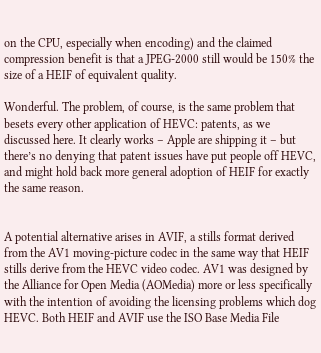on the CPU, especially when encoding) and the claimed compression benefit is that a JPEG-2000 still would be 150% the size of a HEIF of equivalent quality.

Wonderful. The problem, of course, is the same problem that besets every other application of HEVC: patents, as we discussed here. It clearly works – Apple are shipping it – but there’s no denying that patent issues have put people off HEVC, and might hold back more general adoption of HEIF for exactly the same reason.


A potential alternative arises in AVIF, a stills format derived from the AV1 moving-picture codec in the same way that HEIF stills derive from the HEVC video codec. AV1 was designed by the Alliance for Open Media (AOMedia) more or less specifically with the intention of avoiding the licensing problems which dog HEVC. Both HEIF and AVIF use the ISO Base Media File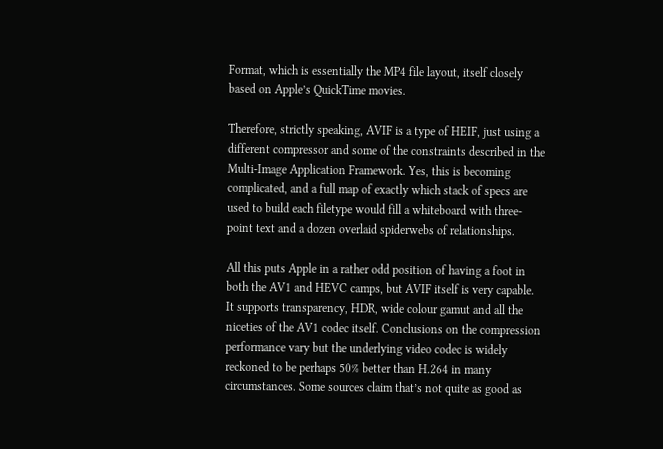Format, which is essentially the MP4 file layout, itself closely based on Apple’s QuickTime movies.

Therefore, strictly speaking, AVIF is a type of HEIF, just using a different compressor and some of the constraints described in the Multi-Image Application Framework. Yes, this is becoming  complicated, and a full map of exactly which stack of specs are used to build each filetype would fill a whiteboard with three-point text and a dozen overlaid spiderwebs of relationships.

All this puts Apple in a rather odd position of having a foot in both the AV1 and HEVC camps, but AVIF itself is very capable. It supports transparency, HDR, wide colour gamut and all the niceties of the AV1 codec itself. Conclusions on the compression performance vary but the underlying video codec is widely reckoned to be perhaps 50% better than H.264 in many circumstances. Some sources claim that’s not quite as good as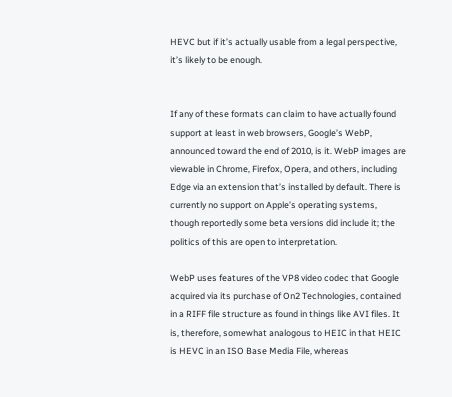HEVC but if it’s actually usable from a legal perspective, it’s likely to be enough.


If any of these formats can claim to have actually found support at least in web browsers, Google’s WebP, announced toward the end of 2010, is it. WebP images are viewable in Chrome, Firefox, Opera, and others, including Edge via an extension that’s installed by default. There is currently no support on Apple’s operating systems, though reportedly some beta versions did include it; the politics of this are open to interpretation.

WebP uses features of the VP8 video codec that Google acquired via its purchase of On2 Technologies, contained in a RIFF file structure as found in things like AVI files. It is, therefore, somewhat analogous to HEIC in that HEIC is HEVC in an ISO Base Media File, whereas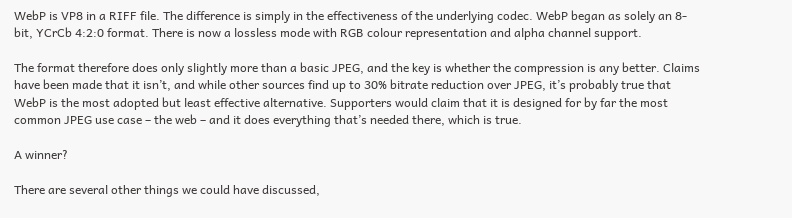WebP is VP8 in a RIFF file. The difference is simply in the effectiveness of the underlying codec. WebP began as solely an 8-bit, YCrCb 4:2:0 format. There is now a lossless mode with RGB colour representation and alpha channel support.

The format therefore does only slightly more than a basic JPEG, and the key is whether the compression is any better. Claims have been made that it isn’t, and while other sources find up to 30% bitrate reduction over JPEG, it’s probably true that WebP is the most adopted but least effective alternative. Supporters would claim that it is designed for by far the most common JPEG use case – the web – and it does everything that’s needed there, which is true.

A winner?

There are several other things we could have discussed,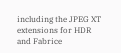including the JPEG XT extensions for HDR and Fabrice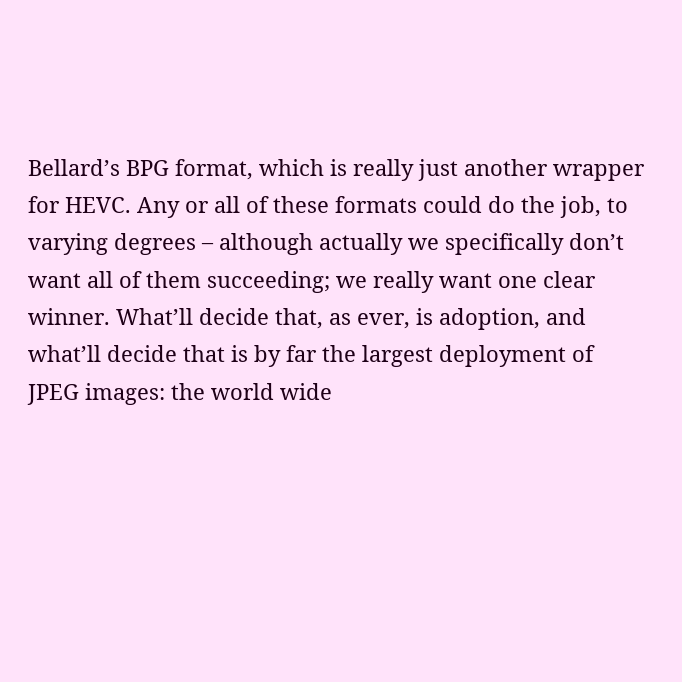Bellard’s BPG format, which is really just another wrapper for HEVC. Any or all of these formats could do the job, to varying degrees – although actually we specifically don’t want all of them succeeding; we really want one clear winner. What’ll decide that, as ever, is adoption, and what’ll decide that is by far the largest deployment of JPEG images: the world wide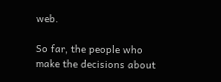web.

So far, the people who make the decisions about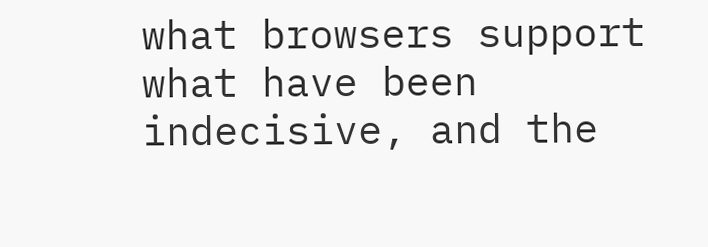what browsers support what have been indecisive, and the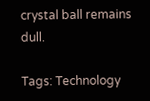crystal ball remains dull.

Tags: Technology